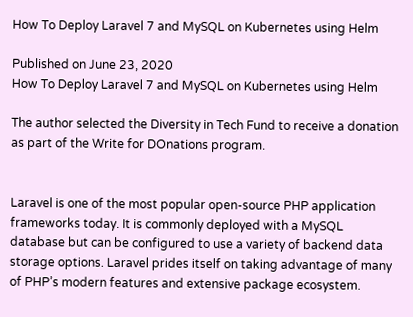How To Deploy Laravel 7 and MySQL on Kubernetes using Helm

Published on June 23, 2020
How To Deploy Laravel 7 and MySQL on Kubernetes using Helm

The author selected the Diversity in Tech Fund to receive a donation as part of the Write for DOnations program.


Laravel is one of the most popular open-source PHP application frameworks today. It is commonly deployed with a MySQL database but can be configured to use a variety of backend data storage options. Laravel prides itself on taking advantage of many of PHP’s modern features and extensive package ecosystem.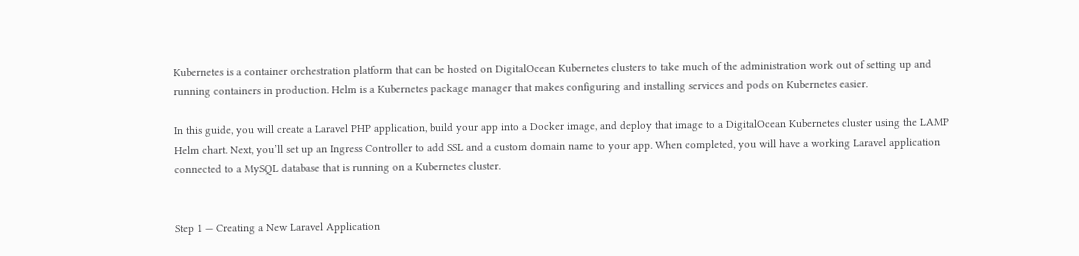Kubernetes is a container orchestration platform that can be hosted on DigitalOcean Kubernetes clusters to take much of the administration work out of setting up and running containers in production. Helm is a Kubernetes package manager that makes configuring and installing services and pods on Kubernetes easier.

In this guide, you will create a Laravel PHP application, build your app into a Docker image, and deploy that image to a DigitalOcean Kubernetes cluster using the LAMP Helm chart. Next, you’ll set up an Ingress Controller to add SSL and a custom domain name to your app. When completed, you will have a working Laravel application connected to a MySQL database that is running on a Kubernetes cluster.


Step 1 — Creating a New Laravel Application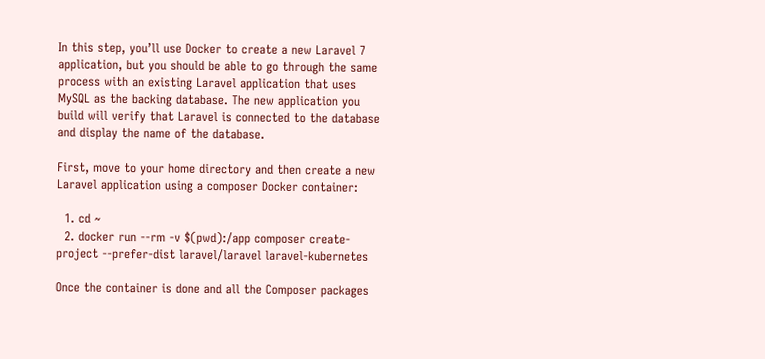In this step, you’ll use Docker to create a new Laravel 7 application, but you should be able to go through the same process with an existing Laravel application that uses MySQL as the backing database. The new application you build will verify that Laravel is connected to the database and display the name of the database.

First, move to your home directory and then create a new Laravel application using a composer Docker container:

  1. cd ~
  2. docker run --rm -v $(pwd):/app composer create-project --prefer-dist laravel/laravel laravel-kubernetes

Once the container is done and all the Composer packages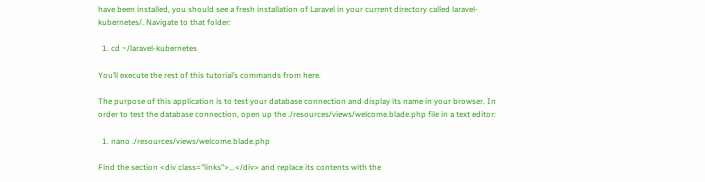have been installed, you should see a fresh installation of Laravel in your current directory called laravel-kubernetes/. Navigate to that folder:

  1. cd ~/laravel-kubernetes

You’ll execute the rest of this tutorial’s commands from here.

The purpose of this application is to test your database connection and display its name in your browser. In order to test the database connection, open up the ./resources/views/welcome.blade.php file in a text editor:

  1. nano ./resources/views/welcome.blade.php

Find the section <div class="links">...</div> and replace its contents with the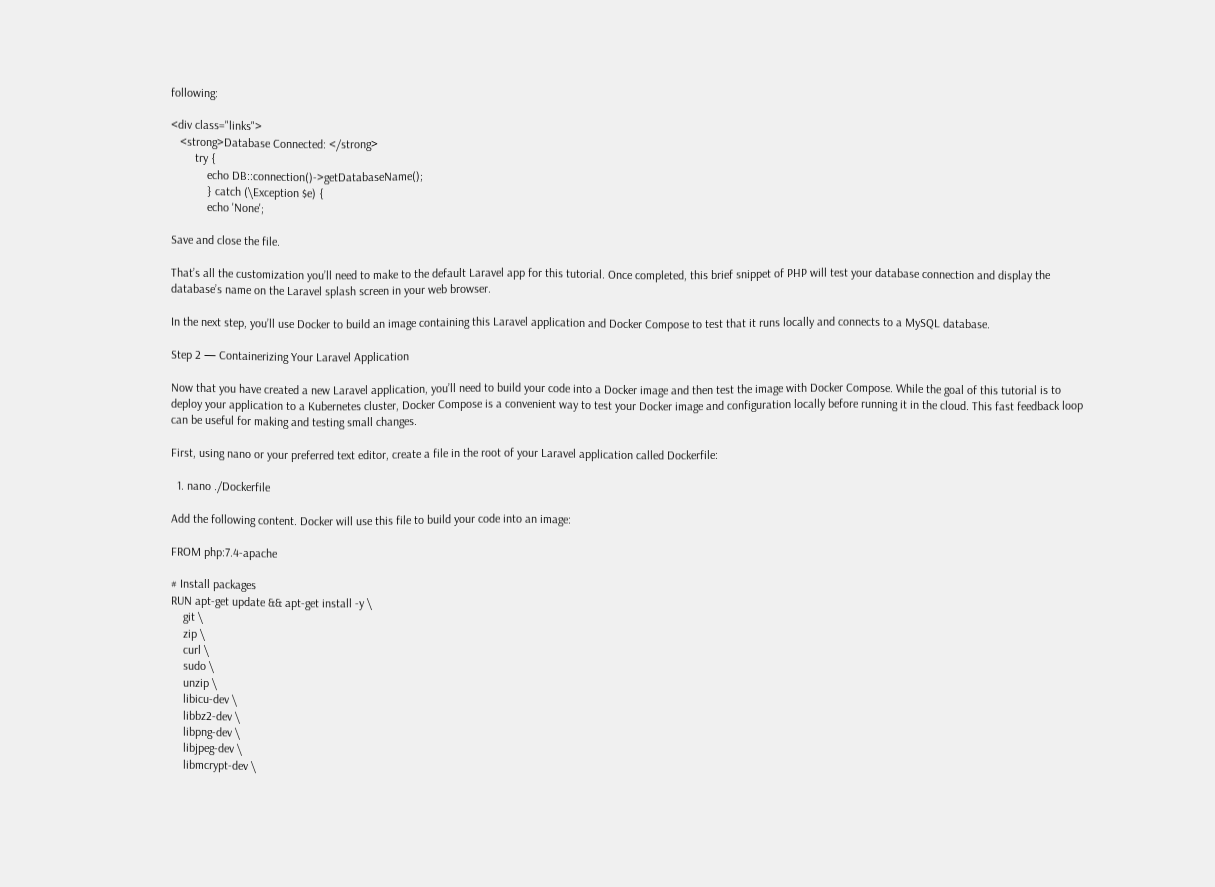following:

<div class="links">
   <strong>Database Connected: </strong>
        try {
            echo DB::connection()->getDatabaseName();
            } catch (\Exception $e) {
            echo 'None';

Save and close the file.

That’s all the customization you’ll need to make to the default Laravel app for this tutorial. Once completed, this brief snippet of PHP will test your database connection and display the database’s name on the Laravel splash screen in your web browser.

In the next step, you’ll use Docker to build an image containing this Laravel application and Docker Compose to test that it runs locally and connects to a MySQL database.

Step 2 — Containerizing Your Laravel Application

Now that you have created a new Laravel application, you’ll need to build your code into a Docker image and then test the image with Docker Compose. While the goal of this tutorial is to deploy your application to a Kubernetes cluster, Docker Compose is a convenient way to test your Docker image and configuration locally before running it in the cloud. This fast feedback loop can be useful for making and testing small changes.

First, using nano or your preferred text editor, create a file in the root of your Laravel application called Dockerfile:

  1. nano ./Dockerfile

Add the following content. Docker will use this file to build your code into an image:

FROM php:7.4-apache

# Install packages
RUN apt-get update && apt-get install -y \
    git \
    zip \
    curl \
    sudo \
    unzip \
    libicu-dev \
    libbz2-dev \
    libpng-dev \
    libjpeg-dev \
    libmcrypt-dev \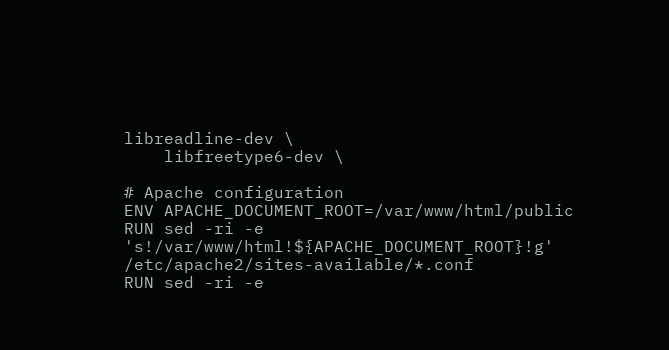libreadline-dev \
    libfreetype6-dev \

# Apache configuration
ENV APACHE_DOCUMENT_ROOT=/var/www/html/public
RUN sed -ri -e 's!/var/www/html!${APACHE_DOCUMENT_ROOT}!g' /etc/apache2/sites-available/*.conf
RUN sed -ri -e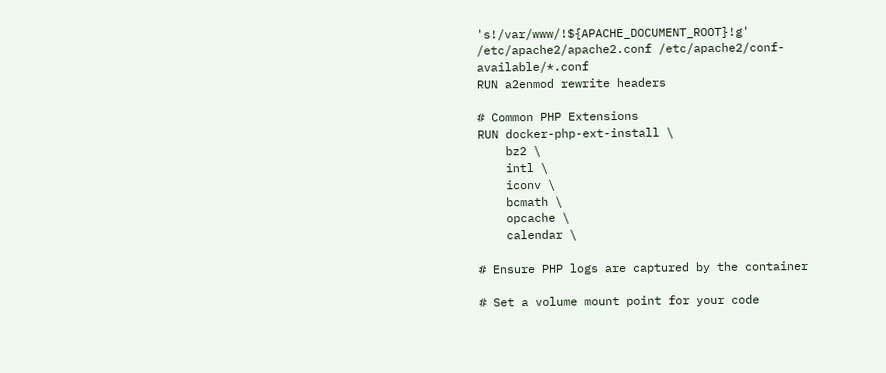's!/var/www/!${APACHE_DOCUMENT_ROOT}!g' /etc/apache2/apache2.conf /etc/apache2/conf-available/*.conf
RUN a2enmod rewrite headers

# Common PHP Extensions
RUN docker-php-ext-install \
    bz2 \
    intl \
    iconv \
    bcmath \
    opcache \
    calendar \

# Ensure PHP logs are captured by the container

# Set a volume mount point for your code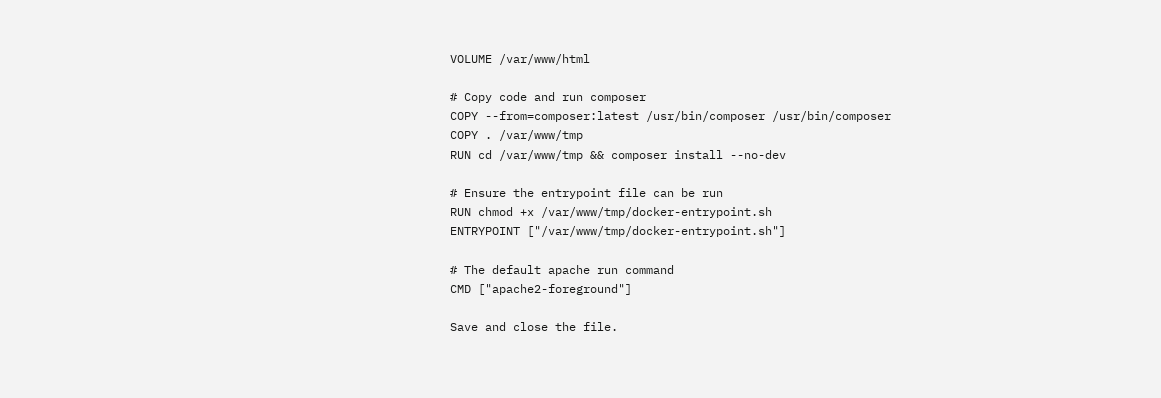VOLUME /var/www/html

# Copy code and run composer
COPY --from=composer:latest /usr/bin/composer /usr/bin/composer
COPY . /var/www/tmp
RUN cd /var/www/tmp && composer install --no-dev

# Ensure the entrypoint file can be run
RUN chmod +x /var/www/tmp/docker-entrypoint.sh
ENTRYPOINT ["/var/www/tmp/docker-entrypoint.sh"]

# The default apache run command
CMD ["apache2-foreground"]

Save and close the file.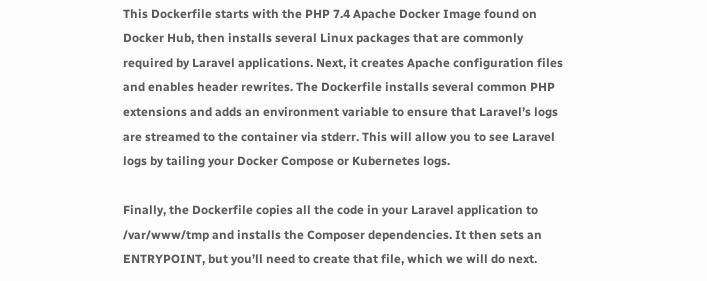This Dockerfile starts with the PHP 7.4 Apache Docker Image found on Docker Hub, then installs several Linux packages that are commonly required by Laravel applications. Next, it creates Apache configuration files and enables header rewrites. The Dockerfile installs several common PHP extensions and adds an environment variable to ensure that Laravel’s logs are streamed to the container via stderr. This will allow you to see Laravel logs by tailing your Docker Compose or Kubernetes logs.

Finally, the Dockerfile copies all the code in your Laravel application to /var/www/tmp and installs the Composer dependencies. It then sets an ENTRYPOINT, but you’ll need to create that file, which we will do next.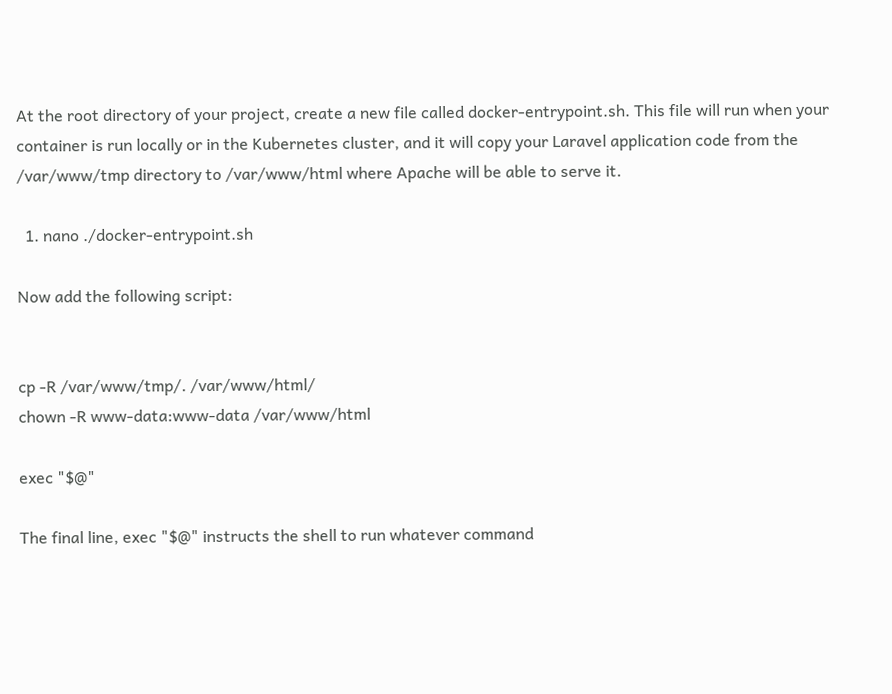At the root directory of your project, create a new file called docker-entrypoint.sh. This file will run when your container is run locally or in the Kubernetes cluster, and it will copy your Laravel application code from the /var/www/tmp directory to /var/www/html where Apache will be able to serve it.

  1. nano ./docker-entrypoint.sh

Now add the following script:


cp -R /var/www/tmp/. /var/www/html/
chown -R www-data:www-data /var/www/html

exec "$@"

The final line, exec "$@" instructs the shell to run whatever command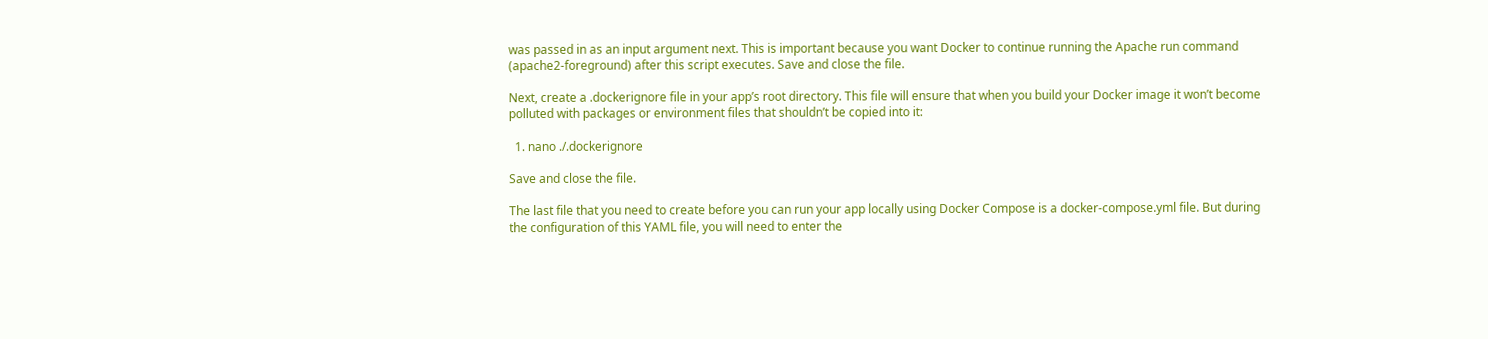was passed in as an input argument next. This is important because you want Docker to continue running the Apache run command (apache2-foreground) after this script executes. Save and close the file.

Next, create a .dockerignore file in your app’s root directory. This file will ensure that when you build your Docker image it won’t become polluted with packages or environment files that shouldn’t be copied into it:

  1. nano ./.dockerignore

Save and close the file.

The last file that you need to create before you can run your app locally using Docker Compose is a docker-compose.yml file. But during the configuration of this YAML file, you will need to enter the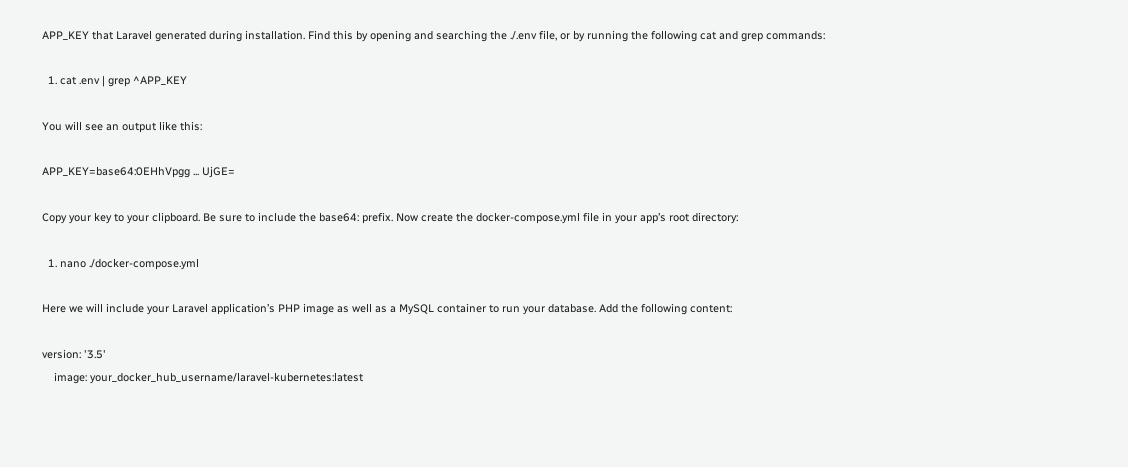APP_KEY that Laravel generated during installation. Find this by opening and searching the ./.env file, or by running the following cat and grep commands:

  1. cat .env | grep ^APP_KEY

You will see an output like this:

APP_KEY=base64:0EHhVpgg ... UjGE=

Copy your key to your clipboard. Be sure to include the base64: prefix. Now create the docker-compose.yml file in your app’s root directory:

  1. nano ./docker-compose.yml

Here we will include your Laravel application’s PHP image as well as a MySQL container to run your database. Add the following content:

version: '3.5'
    image: your_docker_hub_username/laravel-kubernetes:latest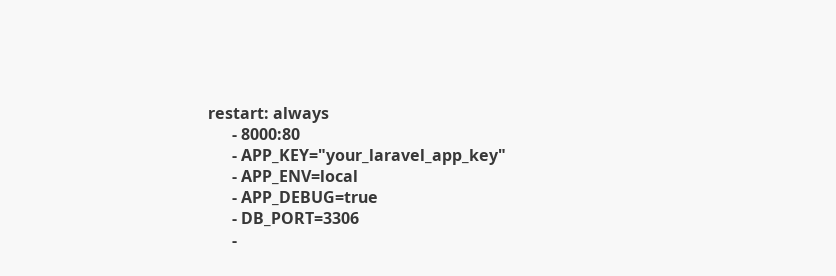restart: always
      - 8000:80
      - APP_KEY="your_laravel_app_key"
      - APP_ENV=local
      - APP_DEBUG=true
      - DB_PORT=3306
      -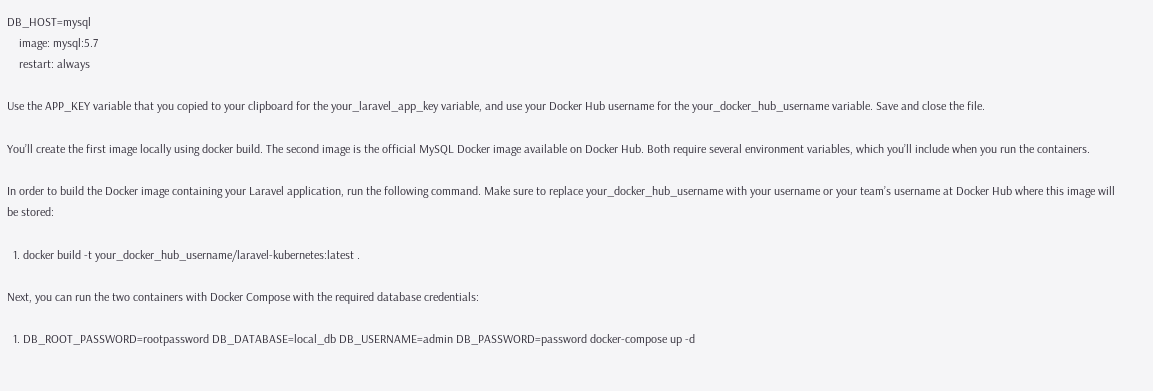DB_HOST=mysql
    image: mysql:5.7
    restart: always

Use the APP_KEY variable that you copied to your clipboard for the your_laravel_app_key variable, and use your Docker Hub username for the your_docker_hub_username variable. Save and close the file.

You’ll create the first image locally using docker build. The second image is the official MySQL Docker image available on Docker Hub. Both require several environment variables, which you’ll include when you run the containers.

In order to build the Docker image containing your Laravel application, run the following command. Make sure to replace your_docker_hub_username with your username or your team’s username at Docker Hub where this image will be stored:

  1. docker build -t your_docker_hub_username/laravel-kubernetes:latest .

Next, you can run the two containers with Docker Compose with the required database credentials:

  1. DB_ROOT_PASSWORD=rootpassword DB_DATABASE=local_db DB_USERNAME=admin DB_PASSWORD=password docker-compose up -d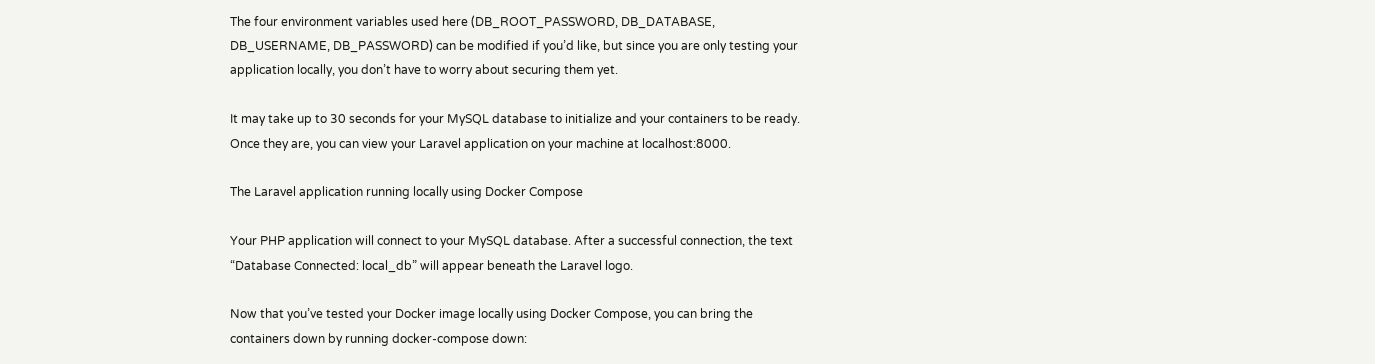The four environment variables used here (DB_ROOT_PASSWORD, DB_DATABASE, DB_USERNAME, DB_PASSWORD) can be modified if you’d like, but since you are only testing your application locally, you don’t have to worry about securing them yet.

It may take up to 30 seconds for your MySQL database to initialize and your containers to be ready. Once they are, you can view your Laravel application on your machine at localhost:8000.

The Laravel application running locally using Docker Compose

Your PHP application will connect to your MySQL database. After a successful connection, the text “Database Connected: local_db” will appear beneath the Laravel logo.

Now that you’ve tested your Docker image locally using Docker Compose, you can bring the containers down by running docker-compose down: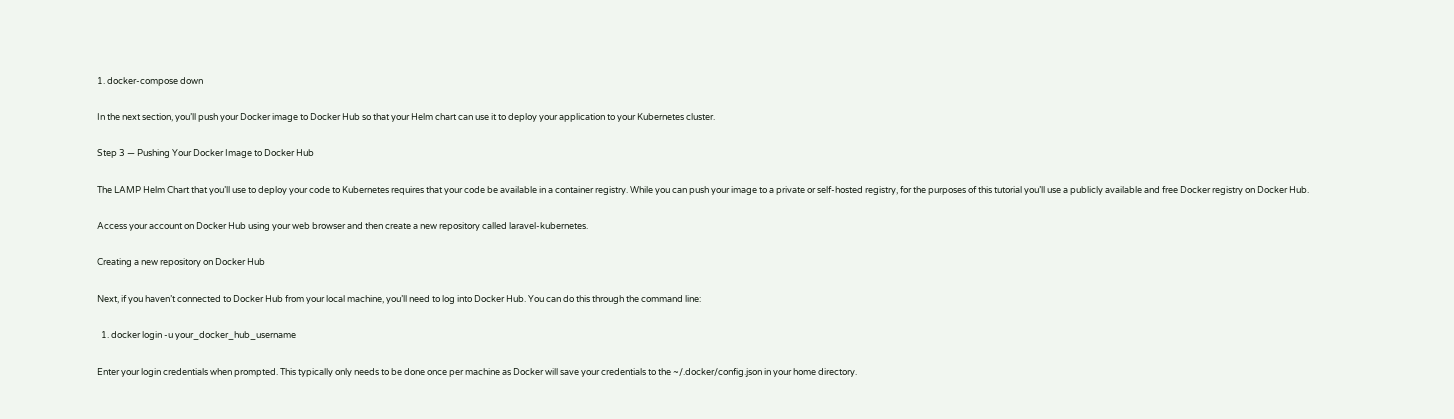1. docker-compose down

In the next section, you’ll push your Docker image to Docker Hub so that your Helm chart can use it to deploy your application to your Kubernetes cluster.

Step 3 — Pushing Your Docker Image to Docker Hub

The LAMP Helm Chart that you’ll use to deploy your code to Kubernetes requires that your code be available in a container registry. While you can push your image to a private or self-hosted registry, for the purposes of this tutorial you’ll use a publicly available and free Docker registry on Docker Hub.

Access your account on Docker Hub using your web browser and then create a new repository called laravel-kubernetes.

Creating a new repository on Docker Hub

Next, if you haven’t connected to Docker Hub from your local machine, you’ll need to log into Docker Hub. You can do this through the command line:

  1. docker login -u your_docker_hub_username

Enter your login credentials when prompted. This typically only needs to be done once per machine as Docker will save your credentials to the ~/.docker/config.json in your home directory.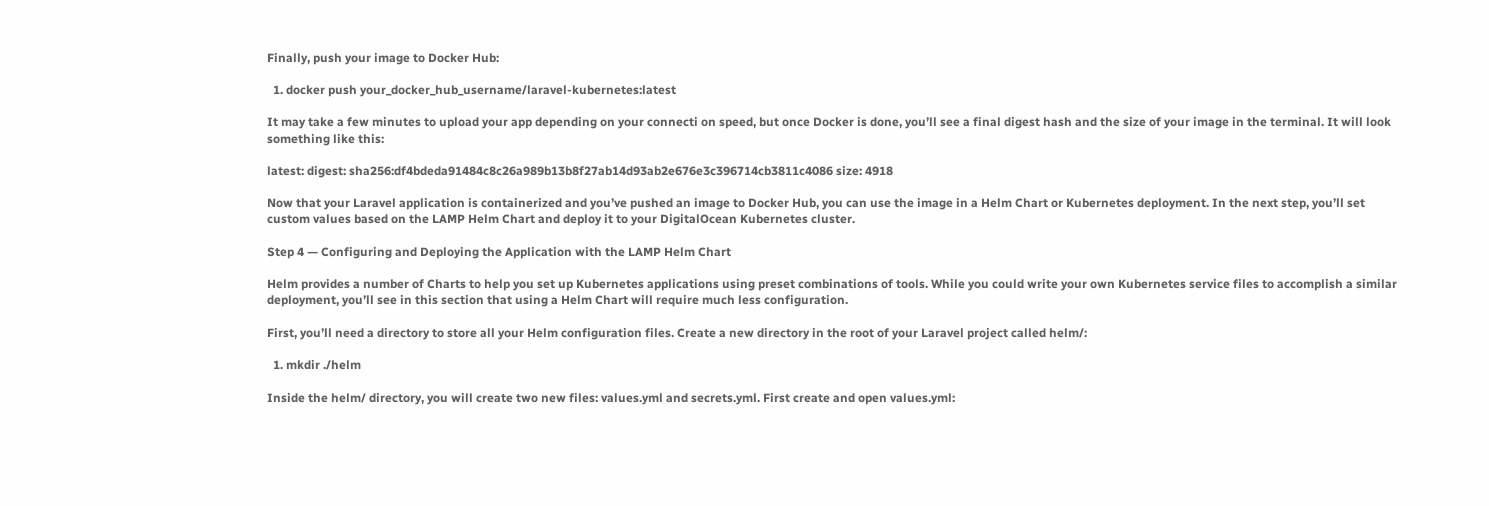Finally, push your image to Docker Hub:

  1. docker push your_docker_hub_username/laravel-kubernetes:latest

It may take a few minutes to upload your app depending on your connecti on speed, but once Docker is done, you’ll see a final digest hash and the size of your image in the terminal. It will look something like this:

latest: digest: sha256:df4bdeda91484c8c26a989b13b8f27ab14d93ab2e676e3c396714cb3811c4086 size: 4918

Now that your Laravel application is containerized and you’ve pushed an image to Docker Hub, you can use the image in a Helm Chart or Kubernetes deployment. In the next step, you’ll set custom values based on the LAMP Helm Chart and deploy it to your DigitalOcean Kubernetes cluster.

Step 4 — Configuring and Deploying the Application with the LAMP Helm Chart

Helm provides a number of Charts to help you set up Kubernetes applications using preset combinations of tools. While you could write your own Kubernetes service files to accomplish a similar deployment, you’ll see in this section that using a Helm Chart will require much less configuration.

First, you’ll need a directory to store all your Helm configuration files. Create a new directory in the root of your Laravel project called helm/:

  1. mkdir ./helm

Inside the helm/ directory, you will create two new files: values.yml and secrets.yml. First create and open values.yml: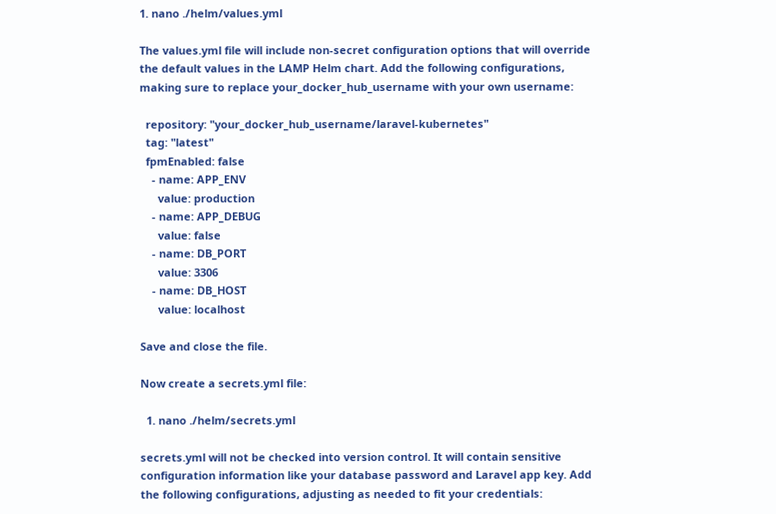1. nano ./helm/values.yml

The values.yml file will include non-secret configuration options that will override the default values in the LAMP Helm chart. Add the following configurations, making sure to replace your_docker_hub_username with your own username:

  repository: "your_docker_hub_username/laravel-kubernetes"
  tag: "latest"
  fpmEnabled: false
    - name: APP_ENV
      value: production
    - name: APP_DEBUG
      value: false
    - name: DB_PORT
      value: 3306
    - name: DB_HOST
      value: localhost

Save and close the file.

Now create a secrets.yml file:

  1. nano ./helm/secrets.yml

secrets.yml will not be checked into version control. It will contain sensitive configuration information like your database password and Laravel app key. Add the following configurations, adjusting as needed to fit your credentials: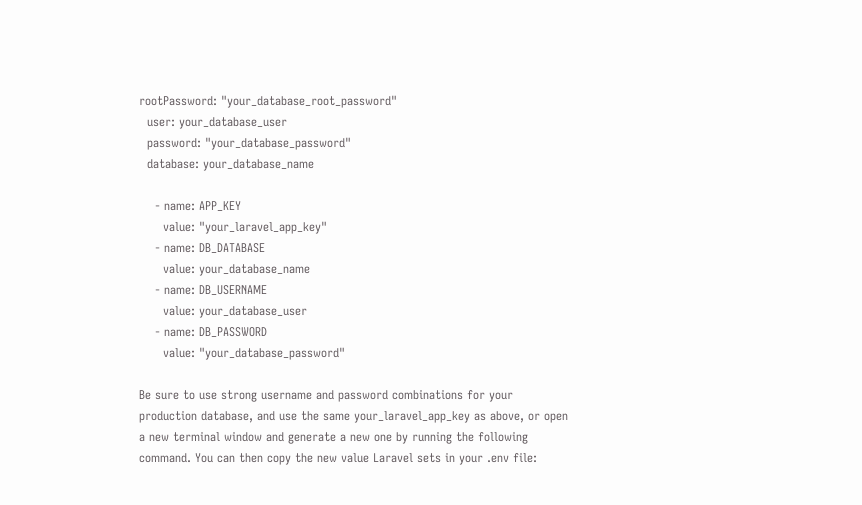rootPassword: "your_database_root_password"
  user: your_database_user
  password: "your_database_password"
  database: your_database_name

    - name: APP_KEY
      value: "your_laravel_app_key"
    - name: DB_DATABASE
      value: your_database_name
    - name: DB_USERNAME
      value: your_database_user
    - name: DB_PASSWORD
      value: "your_database_password"

Be sure to use strong username and password combinations for your production database, and use the same your_laravel_app_key as above, or open a new terminal window and generate a new one by running the following command. You can then copy the new value Laravel sets in your .env file: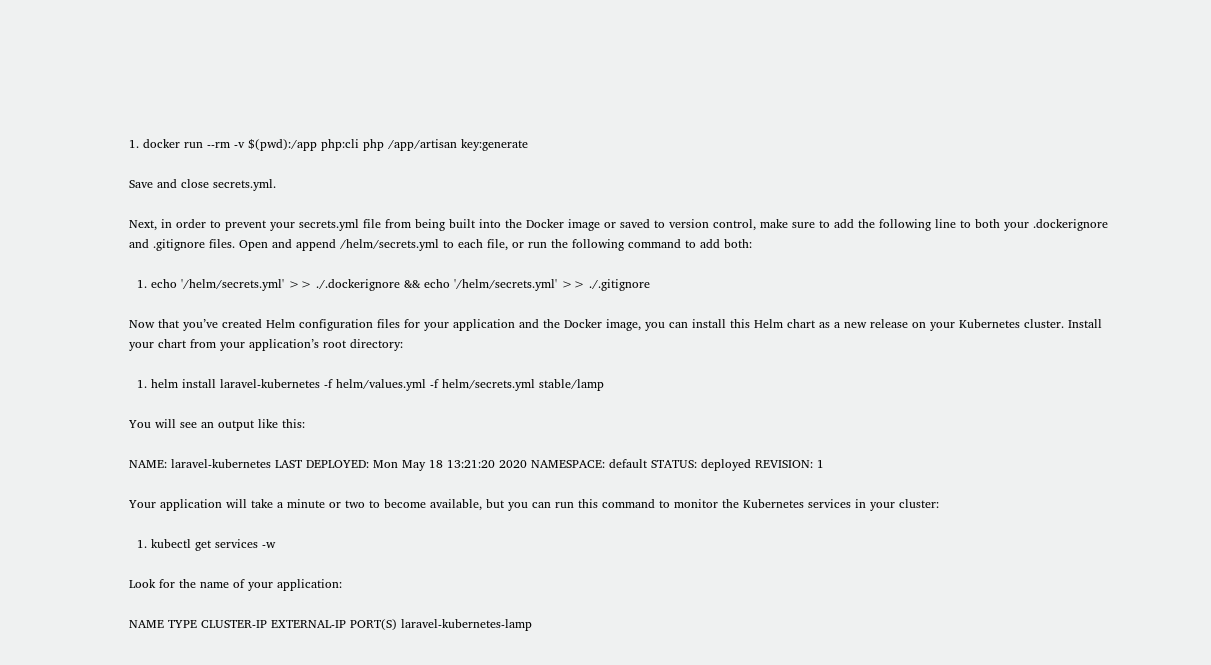1. docker run --rm -v $(pwd):/app php:cli php /app/artisan key:generate

Save and close secrets.yml.

Next, in order to prevent your secrets.yml file from being built into the Docker image or saved to version control, make sure to add the following line to both your .dockerignore and .gitignore files. Open and append /helm/secrets.yml to each file, or run the following command to add both:

  1. echo '/helm/secrets.yml' >> ./.dockerignore && echo '/helm/secrets.yml' >> ./.gitignore

Now that you’ve created Helm configuration files for your application and the Docker image, you can install this Helm chart as a new release on your Kubernetes cluster. Install your chart from your application’s root directory:

  1. helm install laravel-kubernetes -f helm/values.yml -f helm/secrets.yml stable/lamp

You will see an output like this:

NAME: laravel-kubernetes LAST DEPLOYED: Mon May 18 13:21:20 2020 NAMESPACE: default STATUS: deployed REVISION: 1

Your application will take a minute or two to become available, but you can run this command to monitor the Kubernetes services in your cluster:

  1. kubectl get services -w

Look for the name of your application:

NAME TYPE CLUSTER-IP EXTERNAL-IP PORT(S) laravel-kubernetes-lamp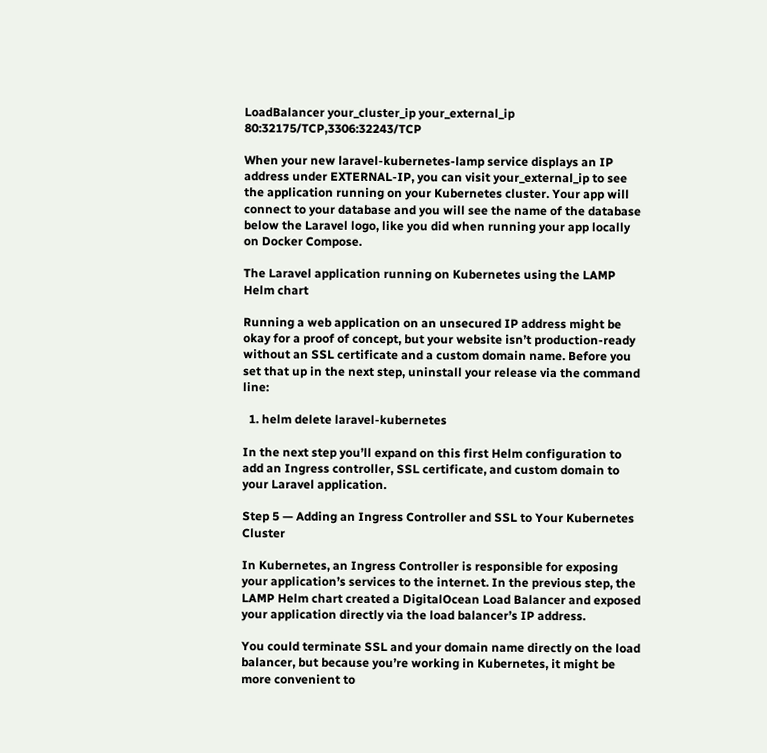LoadBalancer your_cluster_ip your_external_ip 80:32175/TCP,3306:32243/TCP

When your new laravel-kubernetes-lamp service displays an IP address under EXTERNAL-IP, you can visit your_external_ip to see the application running on your Kubernetes cluster. Your app will connect to your database and you will see the name of the database below the Laravel logo, like you did when running your app locally on Docker Compose.

The Laravel application running on Kubernetes using the LAMP Helm chart

Running a web application on an unsecured IP address might be okay for a proof of concept, but your website isn’t production-ready without an SSL certificate and a custom domain name. Before you set that up in the next step, uninstall your release via the command line:

  1. helm delete laravel-kubernetes

In the next step you’ll expand on this first Helm configuration to add an Ingress controller, SSL certificate, and custom domain to your Laravel application.

Step 5 — Adding an Ingress Controller and SSL to Your Kubernetes Cluster

In Kubernetes, an Ingress Controller is responsible for exposing your application’s services to the internet. In the previous step, the LAMP Helm chart created a DigitalOcean Load Balancer and exposed your application directly via the load balancer’s IP address.

You could terminate SSL and your domain name directly on the load balancer, but because you’re working in Kubernetes, it might be more convenient to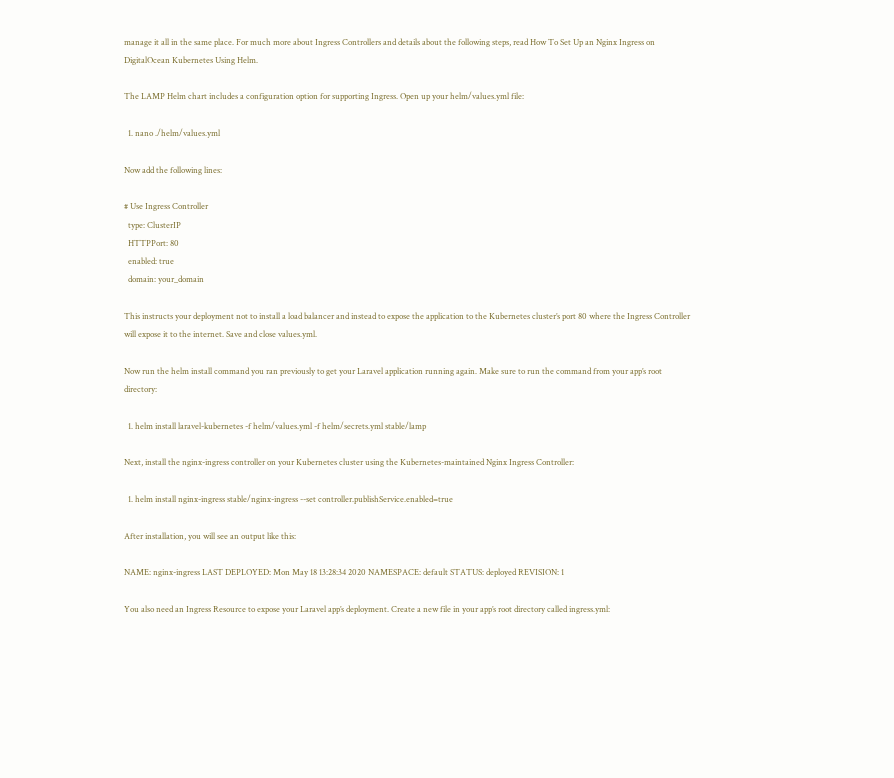manage it all in the same place. For much more about Ingress Controllers and details about the following steps, read How To Set Up an Nginx Ingress on DigitalOcean Kubernetes Using Helm.

The LAMP Helm chart includes a configuration option for supporting Ingress. Open up your helm/values.yml file:

  1. nano ./helm/values.yml

Now add the following lines:

# Use Ingress Controller
  type: ClusterIP
  HTTPPort: 80
  enabled: true
  domain: your_domain

This instructs your deployment not to install a load balancer and instead to expose the application to the Kubernetes cluster’s port 80 where the Ingress Controller will expose it to the internet. Save and close values.yml.

Now run the helm install command you ran previously to get your Laravel application running again. Make sure to run the command from your app’s root directory:

  1. helm install laravel-kubernetes -f helm/values.yml -f helm/secrets.yml stable/lamp

Next, install the nginx-ingress controller on your Kubernetes cluster using the Kubernetes-maintained Nginx Ingress Controller:

  1. helm install nginx-ingress stable/nginx-ingress --set controller.publishService.enabled=true

After installation, you will see an output like this:

NAME: nginx-ingress LAST DEPLOYED: Mon May 18 13:28:34 2020 NAMESPACE: default STATUS: deployed REVISION: 1

You also need an Ingress Resource to expose your Laravel app’s deployment. Create a new file in your app’s root directory called ingress.yml: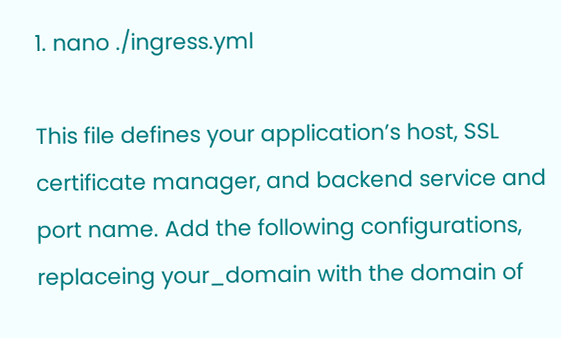1. nano ./ingress.yml

This file defines your application’s host, SSL certificate manager, and backend service and port name. Add the following configurations, replaceing your_domain with the domain of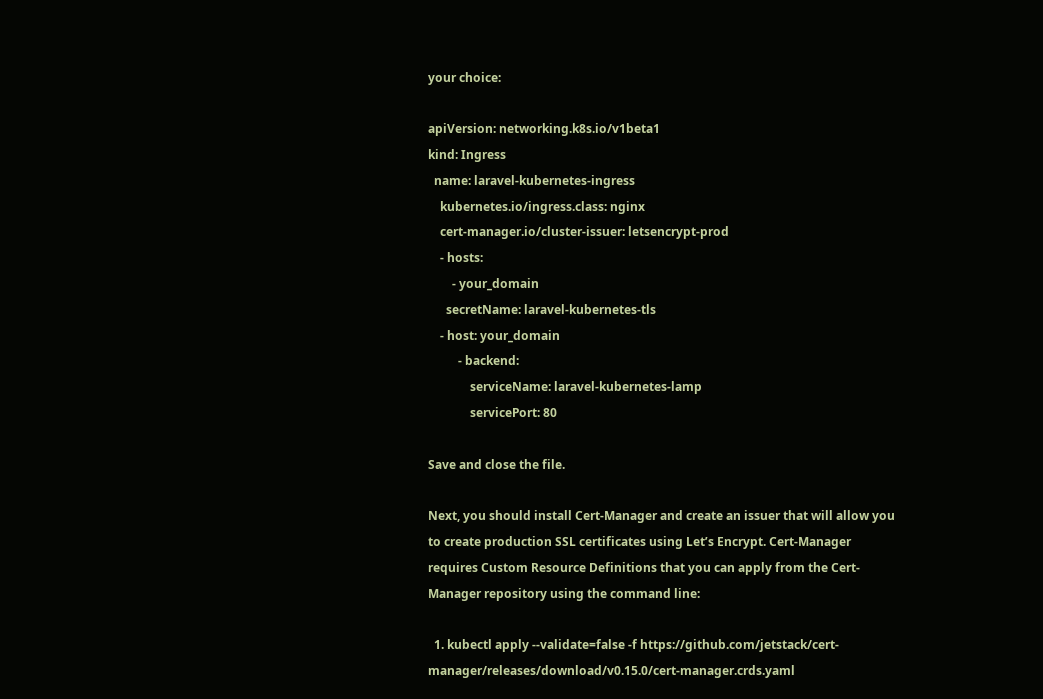your choice:

apiVersion: networking.k8s.io/v1beta1
kind: Ingress
  name: laravel-kubernetes-ingress
    kubernetes.io/ingress.class: nginx
    cert-manager.io/cluster-issuer: letsencrypt-prod
    - hosts:
        - your_domain
      secretName: laravel-kubernetes-tls
    - host: your_domain
          - backend:
              serviceName: laravel-kubernetes-lamp
              servicePort: 80

Save and close the file.

Next, you should install Cert-Manager and create an issuer that will allow you to create production SSL certificates using Let’s Encrypt. Cert-Manager requires Custom Resource Definitions that you can apply from the Cert-Manager repository using the command line:

  1. kubectl apply --validate=false -f https://github.com/jetstack/cert-manager/releases/download/v0.15.0/cert-manager.crds.yaml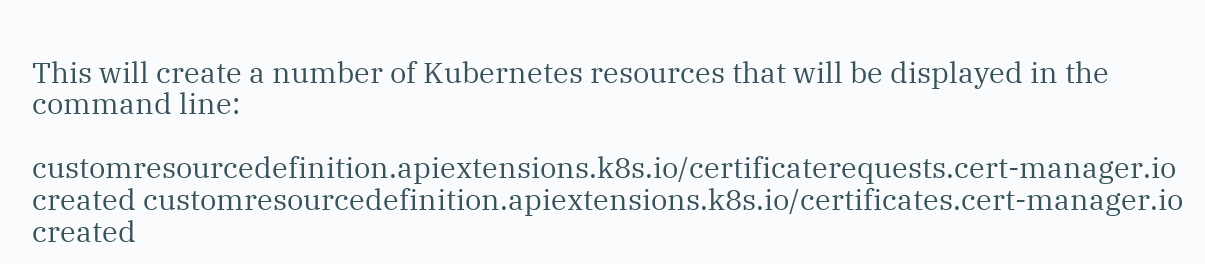This will create a number of Kubernetes resources that will be displayed in the command line:

customresourcedefinition.apiextensions.k8s.io/certificaterequests.cert-manager.io created customresourcedefinition.apiextensions.k8s.io/certificates.cert-manager.io created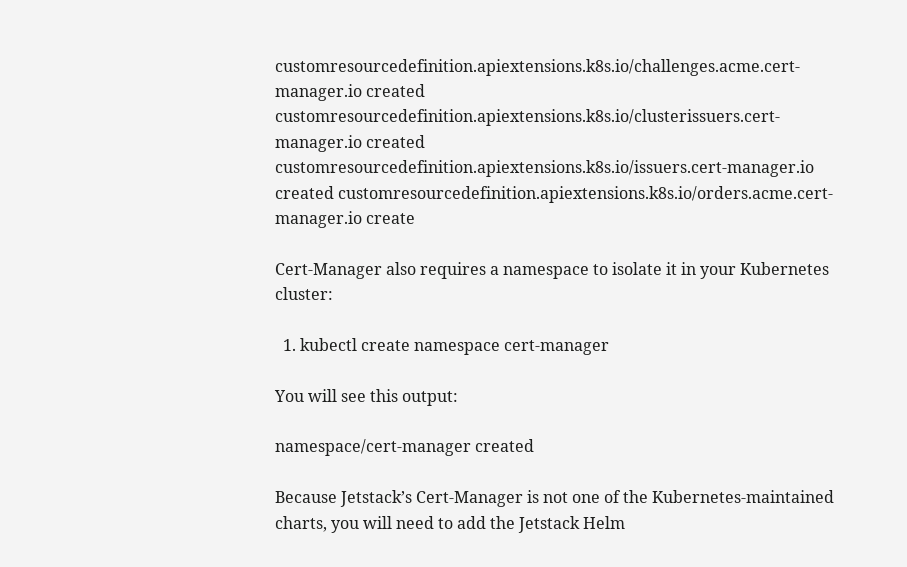customresourcedefinition.apiextensions.k8s.io/challenges.acme.cert-manager.io created customresourcedefinition.apiextensions.k8s.io/clusterissuers.cert-manager.io created customresourcedefinition.apiextensions.k8s.io/issuers.cert-manager.io created customresourcedefinition.apiextensions.k8s.io/orders.acme.cert-manager.io create

Cert-Manager also requires a namespace to isolate it in your Kubernetes cluster:

  1. kubectl create namespace cert-manager

You will see this output:

namespace/cert-manager created

Because Jetstack’s Cert-Manager is not one of the Kubernetes-maintained charts, you will need to add the Jetstack Helm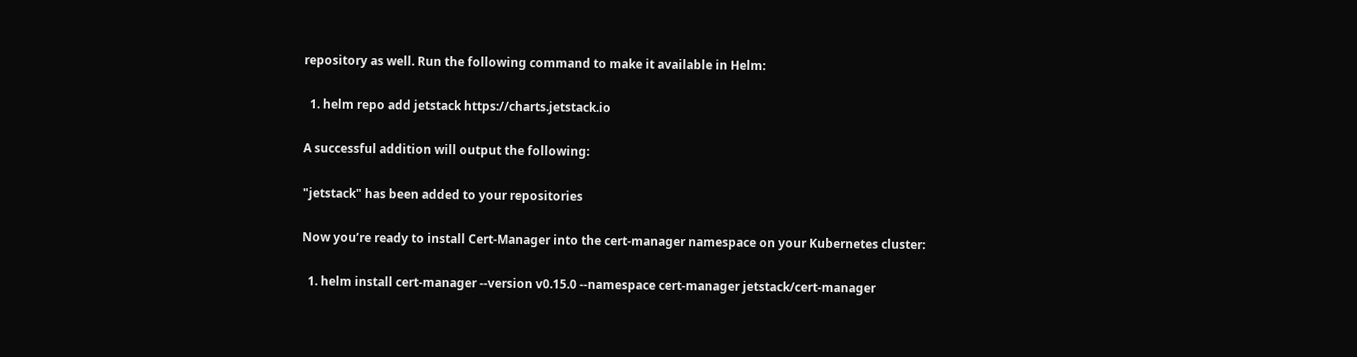repository as well. Run the following command to make it available in Helm:

  1. helm repo add jetstack https://charts.jetstack.io

A successful addition will output the following:

"jetstack" has been added to your repositories

Now you’re ready to install Cert-Manager into the cert-manager namespace on your Kubernetes cluster:

  1. helm install cert-manager --version v0.15.0 --namespace cert-manager jetstack/cert-manager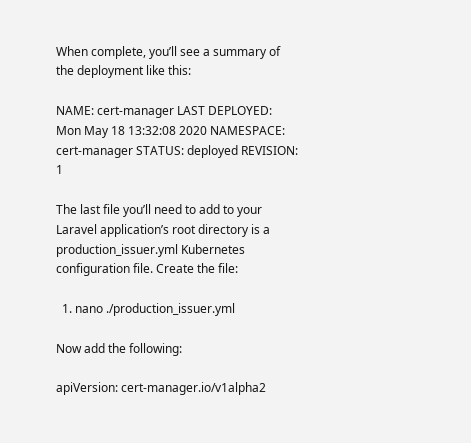When complete, you’ll see a summary of the deployment like this:

NAME: cert-manager LAST DEPLOYED: Mon May 18 13:32:08 2020 NAMESPACE: cert-manager STATUS: deployed REVISION: 1

The last file you’ll need to add to your Laravel application’s root directory is a production_issuer.yml Kubernetes configuration file. Create the file:

  1. nano ./production_issuer.yml

Now add the following:

apiVersion: cert-manager.io/v1alpha2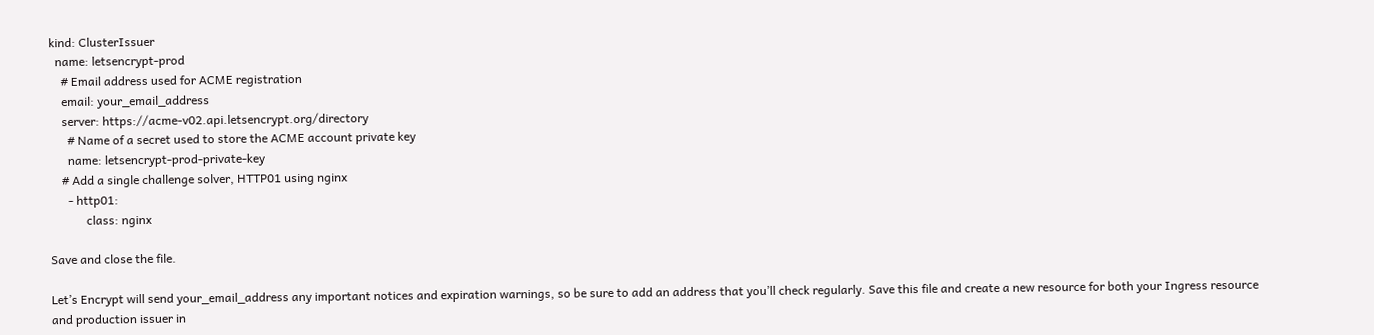kind: ClusterIssuer
  name: letsencrypt-prod
    # Email address used for ACME registration
    email: your_email_address
    server: https://acme-v02.api.letsencrypt.org/directory
      # Name of a secret used to store the ACME account private key
      name: letsencrypt-prod-private-key
    # Add a single challenge solver, HTTP01 using nginx
      - http01:
            class: nginx

Save and close the file.

Let’s Encrypt will send your_email_address any important notices and expiration warnings, so be sure to add an address that you’ll check regularly. Save this file and create a new resource for both your Ingress resource and production issuer in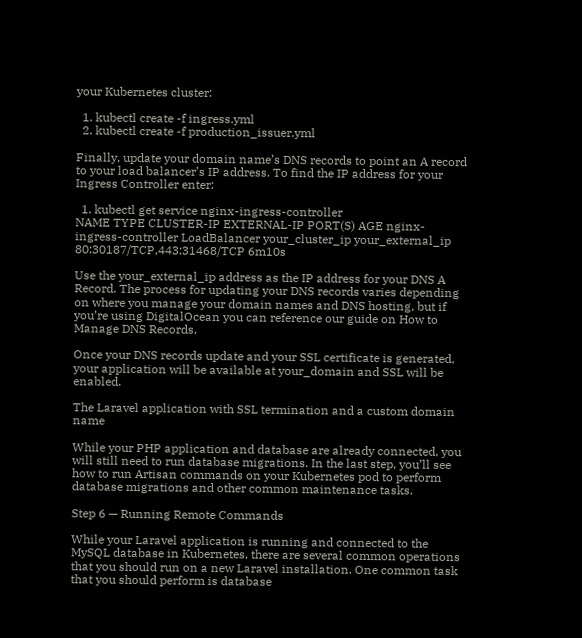your Kubernetes cluster:

  1. kubectl create -f ingress.yml
  2. kubectl create -f production_issuer.yml

Finally, update your domain name’s DNS records to point an A record to your load balancer’s IP address. To find the IP address for your Ingress Controller enter:

  1. kubectl get service nginx-ingress-controller
NAME TYPE CLUSTER-IP EXTERNAL-IP PORT(S) AGE nginx-ingress-controller LoadBalancer your_cluster_ip your_external_ip 80:30187/TCP,443:31468/TCP 6m10s

Use the your_external_ip address as the IP address for your DNS A Record. The process for updating your DNS records varies depending on where you manage your domain names and DNS hosting, but if you’re using DigitalOcean you can reference our guide on How to Manage DNS Records.

Once your DNS records update and your SSL certificate is generated, your application will be available at your_domain and SSL will be enabled.

The Laravel application with SSL termination and a custom domain name

While your PHP application and database are already connected, you will still need to run database migrations. In the last step, you’ll see how to run Artisan commands on your Kubernetes pod to perform database migrations and other common maintenance tasks.

Step 6 — Running Remote Commands

While your Laravel application is running and connected to the MySQL database in Kubernetes, there are several common operations that you should run on a new Laravel installation. One common task that you should perform is database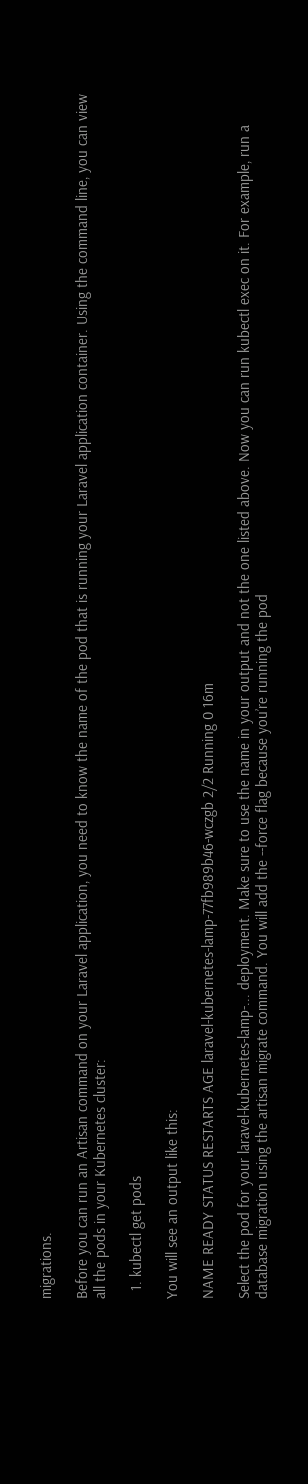migrations.

Before you can run an Artisan command on your Laravel application, you need to know the name of the pod that is running your Laravel application container. Using the command line, you can view all the pods in your Kubernetes cluster:

  1. kubectl get pods

You will see an output like this:

NAME READY STATUS RESTARTS AGE laravel-kubernetes-lamp-77fb989b46-wczgb 2/2 Running 0 16m

Select the pod for your laravel-kubernetes-lamp-... deployment. Make sure to use the name in your output and not the one listed above. Now you can run kubectl exec on it. For example, run a database migration using the artisan migrate command. You will add the --force flag because you’re running the pod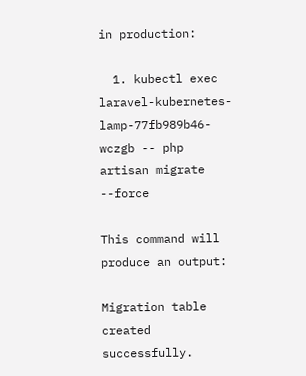in production:

  1. kubectl exec laravel-kubernetes-lamp-77fb989b46-wczgb -- php artisan migrate --force

This command will produce an output:

Migration table created successfully.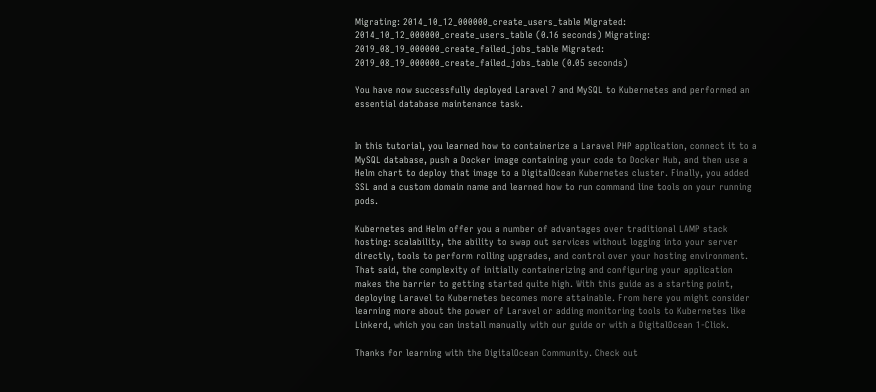Migrating: 2014_10_12_000000_create_users_table Migrated: 2014_10_12_000000_create_users_table (0.16 seconds) Migrating: 2019_08_19_000000_create_failed_jobs_table Migrated: 2019_08_19_000000_create_failed_jobs_table (0.05 seconds)

You have now successfully deployed Laravel 7 and MySQL to Kubernetes and performed an essential database maintenance task.


In this tutorial, you learned how to containerize a Laravel PHP application, connect it to a MySQL database, push a Docker image containing your code to Docker Hub, and then use a Helm chart to deploy that image to a DigitalOcean Kubernetes cluster. Finally, you added SSL and a custom domain name and learned how to run command line tools on your running pods.

Kubernetes and Helm offer you a number of advantages over traditional LAMP stack hosting: scalability, the ability to swap out services without logging into your server directly, tools to perform rolling upgrades, and control over your hosting environment. That said, the complexity of initially containerizing and configuring your application makes the barrier to getting started quite high. With this guide as a starting point, deploying Laravel to Kubernetes becomes more attainable. From here you might consider learning more about the power of Laravel or adding monitoring tools to Kubernetes like Linkerd, which you can install manually with our guide or with a DigitalOcean 1-Click.

Thanks for learning with the DigitalOcean Community. Check out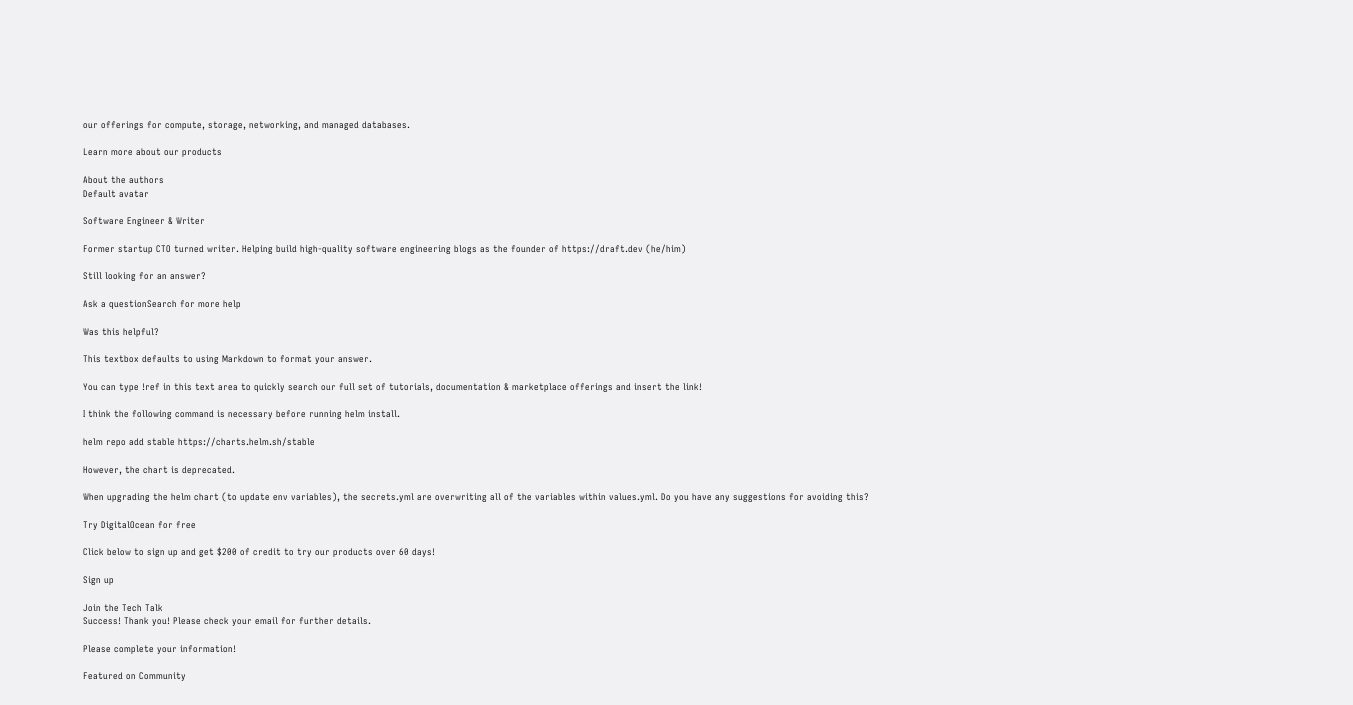our offerings for compute, storage, networking, and managed databases.

Learn more about our products

About the authors
Default avatar

Software Engineer & Writer

Former startup CTO turned writer. Helping build high-quality software engineering blogs as the founder of https://draft.dev (he/him)

Still looking for an answer?

Ask a questionSearch for more help

Was this helpful?

This textbox defaults to using Markdown to format your answer.

You can type !ref in this text area to quickly search our full set of tutorials, documentation & marketplace offerings and insert the link!

I think the following command is necessary before running helm install.

helm repo add stable https://charts.helm.sh/stable

However, the chart is deprecated.

When upgrading the helm chart (to update env variables), the secrets.yml are overwriting all of the variables within values.yml. Do you have any suggestions for avoiding this?

Try DigitalOcean for free

Click below to sign up and get $200 of credit to try our products over 60 days!

Sign up

Join the Tech Talk
Success! Thank you! Please check your email for further details.

Please complete your information!

Featured on Community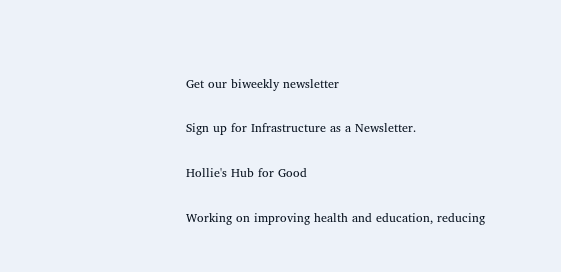Get our biweekly newsletter

Sign up for Infrastructure as a Newsletter.

Hollie's Hub for Good

Working on improving health and education, reducing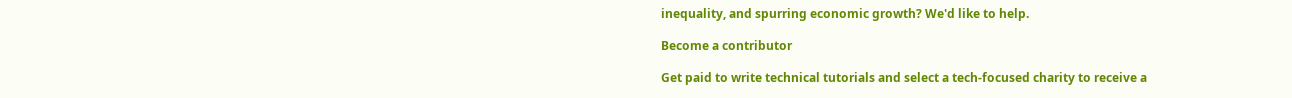inequality, and spurring economic growth? We'd like to help.

Become a contributor

Get paid to write technical tutorials and select a tech-focused charity to receive a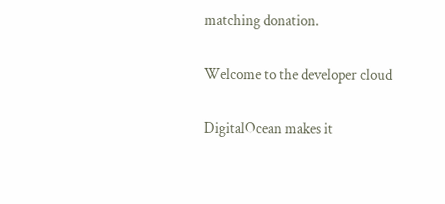matching donation.

Welcome to the developer cloud

DigitalOcean makes it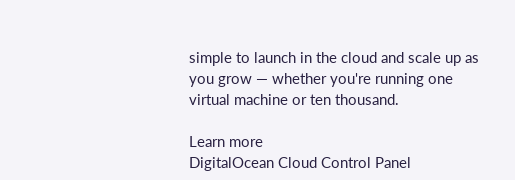simple to launch in the cloud and scale up as you grow — whether you're running one virtual machine or ten thousand.

Learn more
DigitalOcean Cloud Control Panel